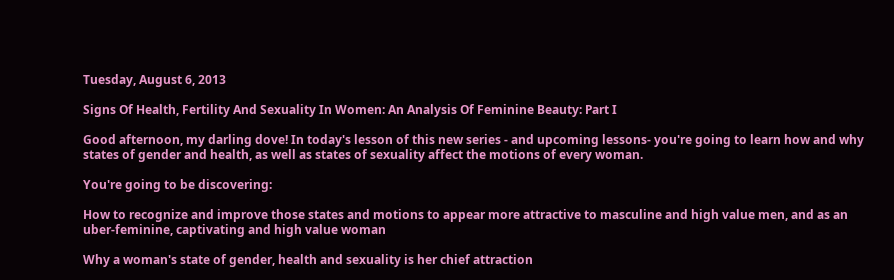Tuesday, August 6, 2013

Signs Of Health, Fertility And Sexuality In Women: An Analysis Of Feminine Beauty: Part I

Good afternoon, my darling dove! In today's lesson of this new series - and upcoming lessons- you're going to learn how and why states of gender and health, as well as states of sexuality affect the motions of every woman.

You're going to be discovering:

How to recognize and improve those states and motions to appear more attractive to masculine and high value men, and as an uber-feminine, captivating and high value woman

Why a woman's state of gender, health and sexuality is her chief attraction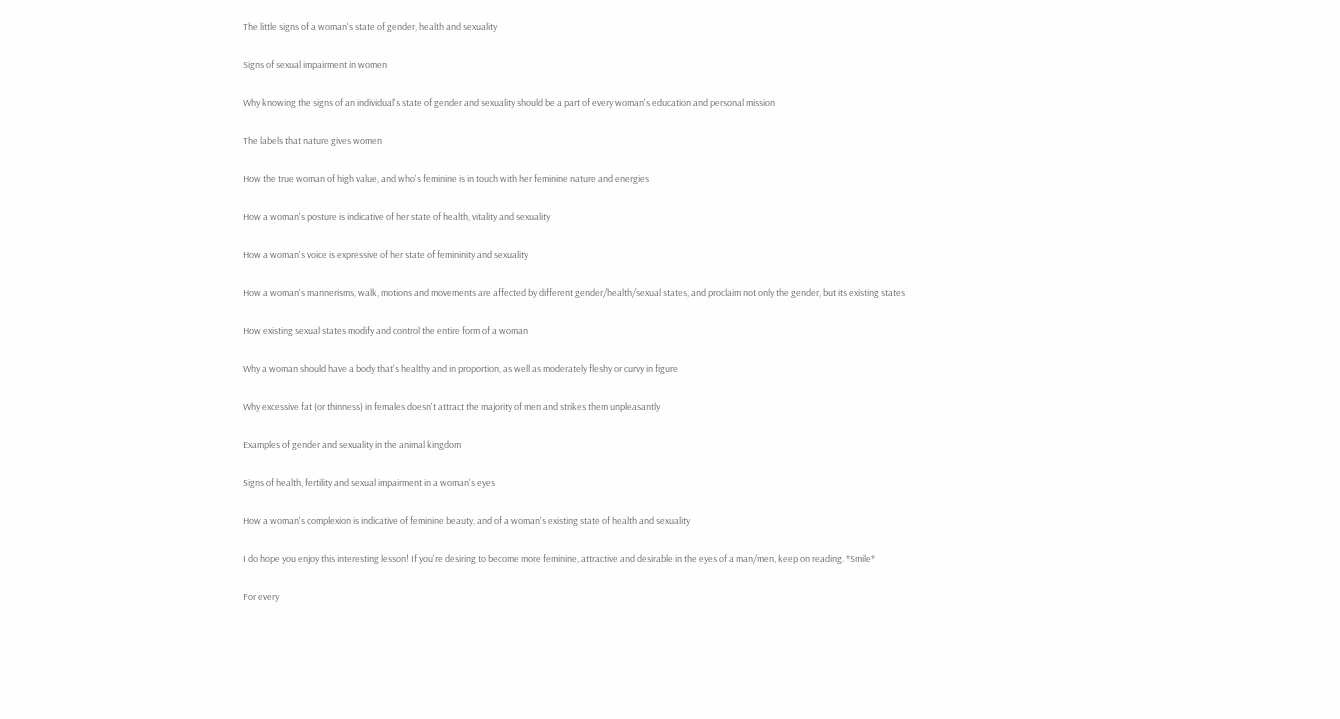The little signs of a woman's state of gender, health and sexuality

Signs of sexual impairment in women

Why knowing the signs of an individual's state of gender and sexuality should be a part of every woman's education and personal mission

The labels that nature gives women

How the true woman of high value, and who's feminine is in touch with her feminine nature and energies

How a woman's posture is indicative of her state of health, vitality and sexuality

How a woman's voice is expressive of her state of femininity and sexuality

How a woman's mannerisms, walk, motions and movements are affected by different gender/health/sexual states, and proclaim not only the gender, but its existing states

How existing sexual states modify and control the entire form of a woman

Why a woman should have a body that's healthy and in proportion, as well as moderately fleshy or curvy in figure

Why excessive fat (or thinness) in females doesn't attract the majority of men and strikes them unpleasantly

Examples of gender and sexuality in the animal kingdom

Signs of health, fertility and sexual impairment in a woman's eyes

How a woman's complexion is indicative of feminine beauty, and of a woman's existing state of health and sexuality

I do hope you enjoy this interesting lesson! If you're desiring to become more feminine, attractive and desirable in the eyes of a man/men, keep on reading. *Smile*

For every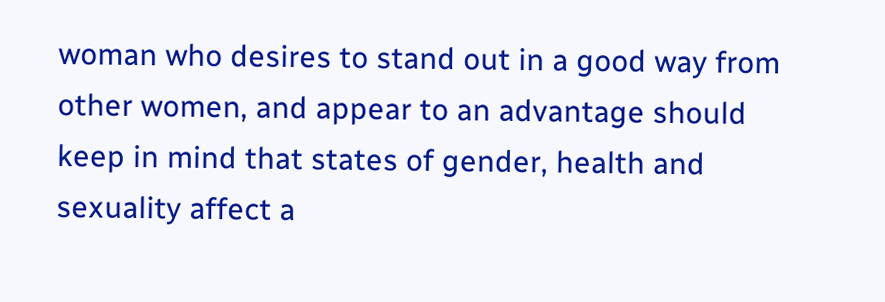woman who desires to stand out in a good way from other women, and appear to an advantage should keep in mind that states of gender, health and sexuality affect a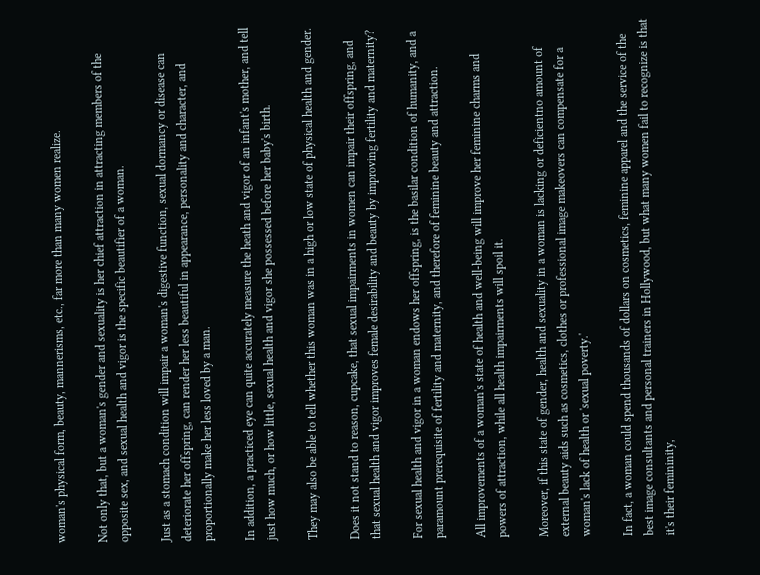woman's physical form, beauty, mannerisms, etc., far more than many women realize.

Not only that, but a woman's gender and sexuality is her chief attraction in attracting members of the opposite sex, and sexual health and vigor is the specific beautifier of a woman.

Just as a stomach condition will impair a woman's digestive function, sexual dormancy or disease can deteriorate her offspring, can render her less beautiful in appearance, personality and character, and proportionally make her less loved by a man.

In addition, a practiced eye can quite accurately measure the heath and vigor of an infant's mother, and tell just how much, or how little, sexual health and vigor she possessed before her baby's birth.

They may also be able to tell whether this woman was in a high or low state of physical health and gender.

Does it not stand to reason, cupcake, that sexual impairments in women can impair their offspring, and that sexual health and vigor improves female desirability and beauty by improving fertility and maternity?

For sexual health and vigor in a woman endows her offspring, is the basilar condition of humanity, and a paramount prerequisite of fertility and maternity, and therefore of feminine beauty and attraction.

All improvements of a woman's state of health and well-being will improve her feminine charms and powers of attraction, while all health impairments will spoil it.

Moreover, if this state of gender, health and sexuality in a woman is lacking or deficientno amount of external beauty aids such as cosmetics, clothes or professional image makeovers can compensate for a woman's lack of health or 'sexual poverty.'

In fact, a woman could spend thousands of dollars on cosmetics, feminine apparel and the service of the best image consultants and personal trainers in Hollywood, but what many women fail to recognize is that it's their femininity,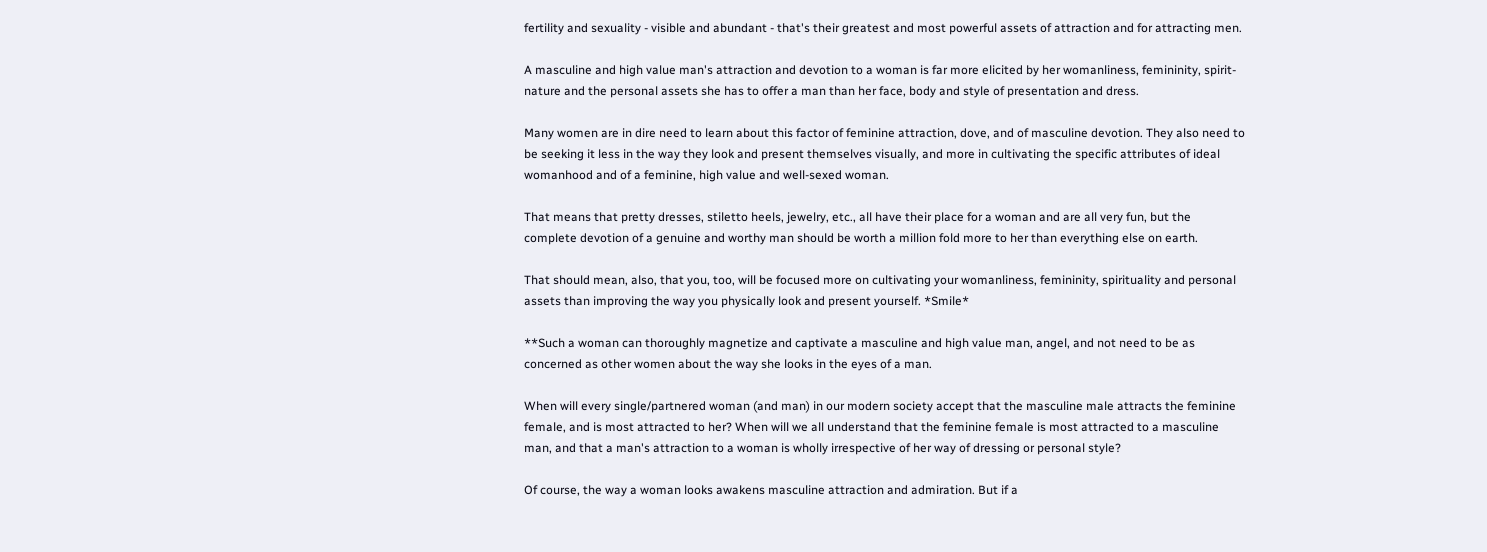fertility and sexuality - visible and abundant - that's their greatest and most powerful assets of attraction and for attracting men.

A masculine and high value man's attraction and devotion to a woman is far more elicited by her womanliness, femininity, spirit-nature and the personal assets she has to offer a man than her face, body and style of presentation and dress.

Many women are in dire need to learn about this factor of feminine attraction, dove, and of masculine devotion. They also need to be seeking it less in the way they look and present themselves visually, and more in cultivating the specific attributes of ideal womanhood and of a feminine, high value and well-sexed woman.

That means that pretty dresses, stiletto heels, jewelry, etc., all have their place for a woman and are all very fun, but the complete devotion of a genuine and worthy man should be worth a million fold more to her than everything else on earth.

That should mean, also, that you, too, will be focused more on cultivating your womanliness, femininity, spirituality and personal assets than improving the way you physically look and present yourself. *Smile*

**Such a woman can thoroughly magnetize and captivate a masculine and high value man, angel, and not need to be as concerned as other women about the way she looks in the eyes of a man.

When will every single/partnered woman (and man) in our modern society accept that the masculine male attracts the feminine female, and is most attracted to her? When will we all understand that the feminine female is most attracted to a masculine man, and that a man's attraction to a woman is wholly irrespective of her way of dressing or personal style?

Of course, the way a woman looks awakens masculine attraction and admiration. But if a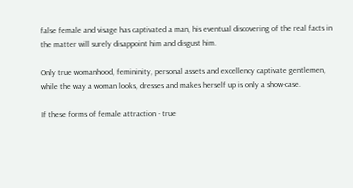false female and visage has captivated a man, his eventual discovering of the real facts in the matter will surely disappoint him and disgust him.

Only true womanhood, femininity, personal assets and excellency captivate gentlemen, while the way a woman looks, dresses and makes herself up is only a show-case.

If these forms of female attraction - true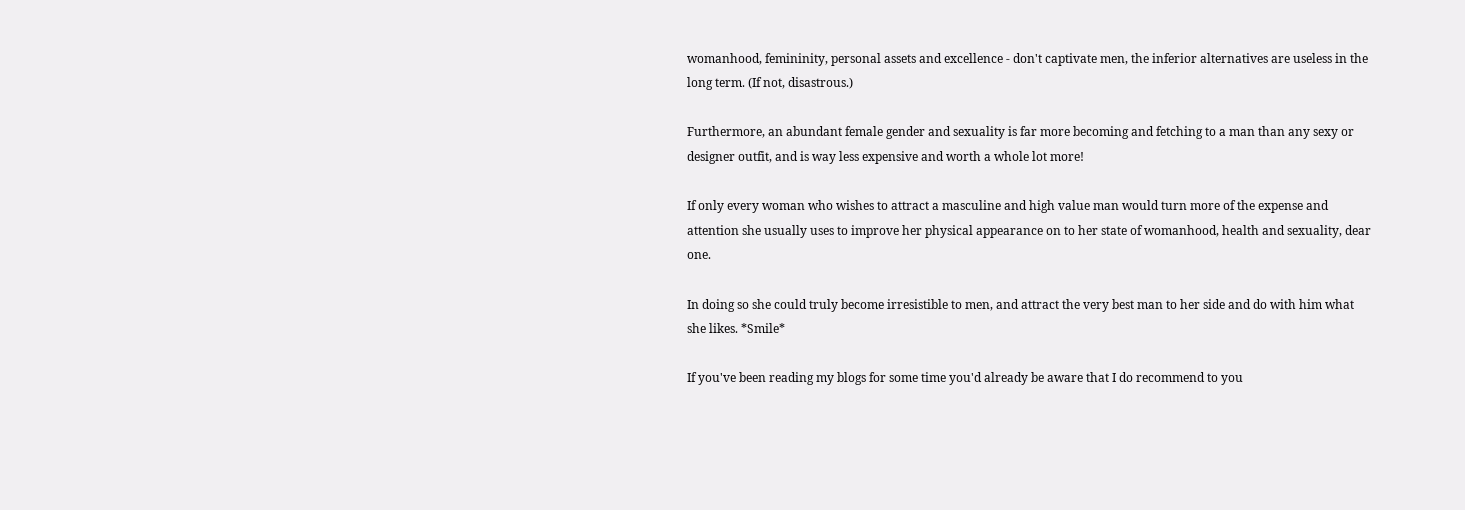womanhood, femininity, personal assets and excellence - don't captivate men, the inferior alternatives are useless in the long term. (If not, disastrous.)

Furthermore, an abundant female gender and sexuality is far more becoming and fetching to a man than any sexy or designer outfit, and is way less expensive and worth a whole lot more!

If only every woman who wishes to attract a masculine and high value man would turn more of the expense and attention she usually uses to improve her physical appearance on to her state of womanhood, health and sexuality, dear one.

In doing so she could truly become irresistible to men, and attract the very best man to her side and do with him what she likes. *Smile*

If you've been reading my blogs for some time you'd already be aware that I do recommend to you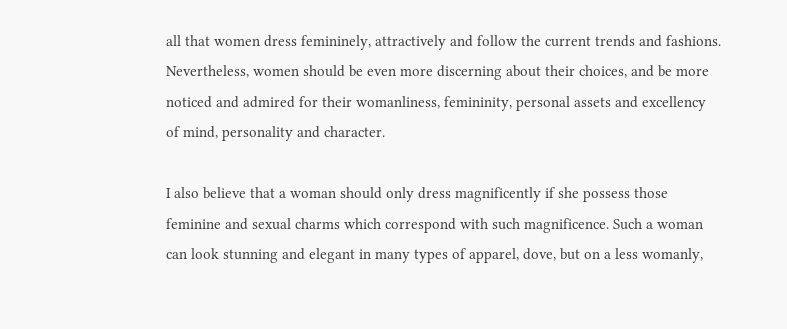all that women dress femininely, attractively and follow the current trends and fashions. Nevertheless, women should be even more discerning about their choices, and be more noticed and admired for their womanliness, femininity, personal assets and excellency of mind, personality and character.

I also believe that a woman should only dress magnificently if she possess those feminine and sexual charms which correspond with such magnificence. Such a woman can look stunning and elegant in many types of apparel, dove, but on a less womanly,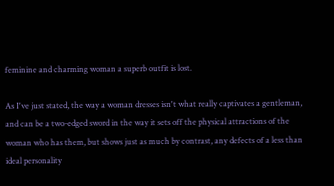feminine and charming woman a superb outfit is lost.

As I've just stated, the way a woman dresses isn't what really captivates a gentleman, and can be a two-edged sword in the way it sets off the physical attractions of the woman who has them, but shows just as much by contrast, any defects of a less than ideal personality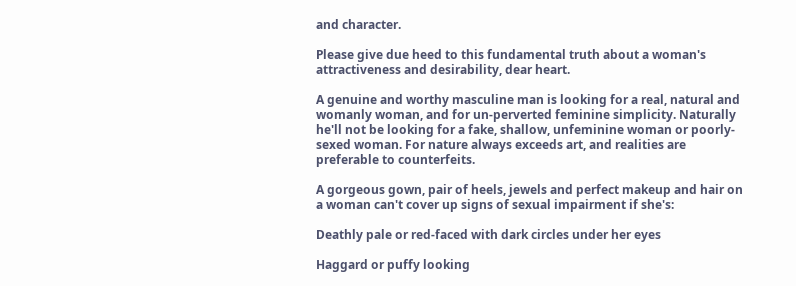and character.

Please give due heed to this fundamental truth about a woman's attractiveness and desirability, dear heart.

A genuine and worthy masculine man is looking for a real, natural and womanly woman, and for un-perverted feminine simplicity. Naturally he'll not be looking for a fake, shallow, unfeminine woman or poorly-sexed woman. For nature always exceeds art, and realities are preferable to counterfeits.

A gorgeous gown, pair of heels, jewels and perfect makeup and hair on a woman can't cover up signs of sexual impairment if she's:

Deathly pale or red-faced with dark circles under her eyes

Haggard or puffy looking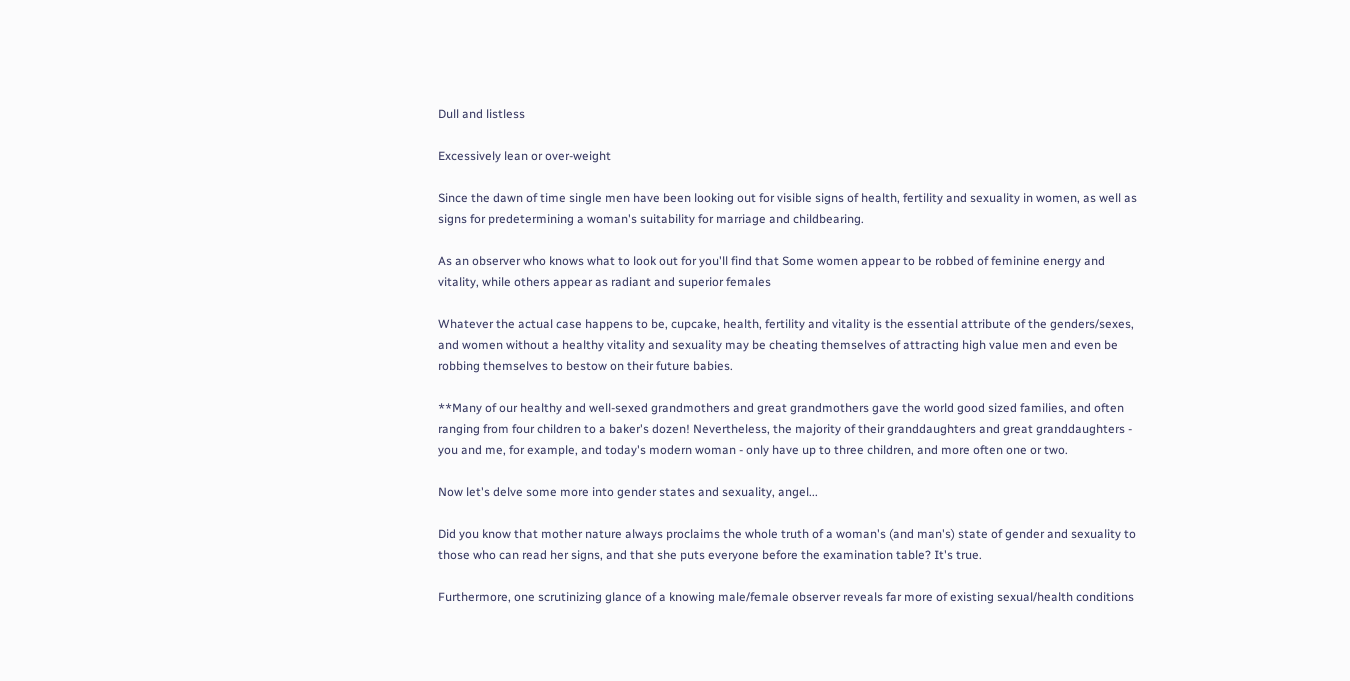Dull and listless

Excessively lean or over-weight

Since the dawn of time single men have been looking out for visible signs of health, fertility and sexuality in women, as well as signs for predetermining a woman's suitability for marriage and childbearing.

As an observer who knows what to look out for you'll find that Some women appear to be robbed of feminine energy and vitality, while others appear as radiant and superior females

Whatever the actual case happens to be, cupcake, health, fertility and vitality is the essential attribute of the genders/sexes, and women without a healthy vitality and sexuality may be cheating themselves of attracting high value men and even be robbing themselves to bestow on their future babies.

**Many of our healthy and well-sexed grandmothers and great grandmothers gave the world good sized families, and often ranging from four children to a baker's dozen! Nevertheless, the majority of their granddaughters and great granddaughters - you and me, for example, and today's modern woman - only have up to three children, and more often one or two.

Now let's delve some more into gender states and sexuality, angel...

Did you know that mother nature always proclaims the whole truth of a woman's (and man's) state of gender and sexuality to those who can read her signs, and that she puts everyone before the examination table? It's true.

Furthermore, one scrutinizing glance of a knowing male/female observer reveals far more of existing sexual/health conditions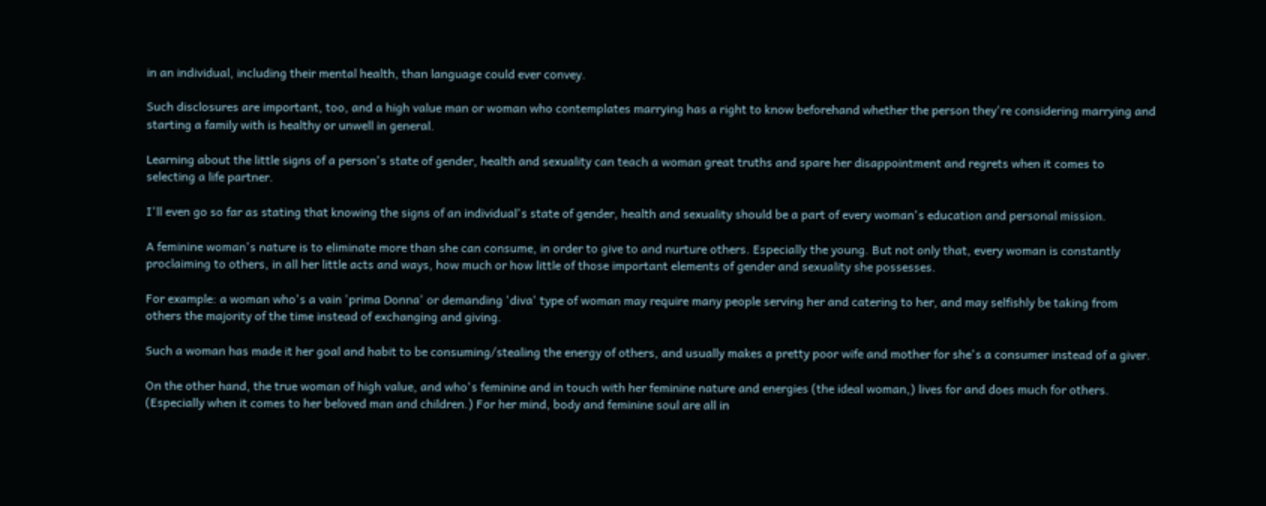in an individual, including their mental health, than language could ever convey.

Such disclosures are important, too, and a high value man or woman who contemplates marrying has a right to know beforehand whether the person they're considering marrying and starting a family with is healthy or unwell in general.

Learning about the little signs of a person's state of gender, health and sexuality can teach a woman great truths and spare her disappointment and regrets when it comes to selecting a life partner.

I'll even go so far as stating that knowing the signs of an individual's state of gender, health and sexuality should be a part of every woman's education and personal mission.

A feminine woman's nature is to eliminate more than she can consume, in order to give to and nurture others. Especially the young. But not only that, every woman is constantly proclaiming to others, in all her little acts and ways, how much or how little of those important elements of gender and sexuality she possesses.

For example: a woman who's a vain 'prima Donna' or demanding 'diva' type of woman may require many people serving her and catering to her, and may selfishly be taking from others the majority of the time instead of exchanging and giving.

Such a woman has made it her goal and habit to be consuming/stealing the energy of others, and usually makes a pretty poor wife and mother for she's a consumer instead of a giver.

On the other hand, the true woman of high value, and who's feminine and in touch with her feminine nature and energies (the ideal woman,) lives for and does much for others. (Especially when it comes to her beloved man and children.) For her mind, body and feminine soul are all in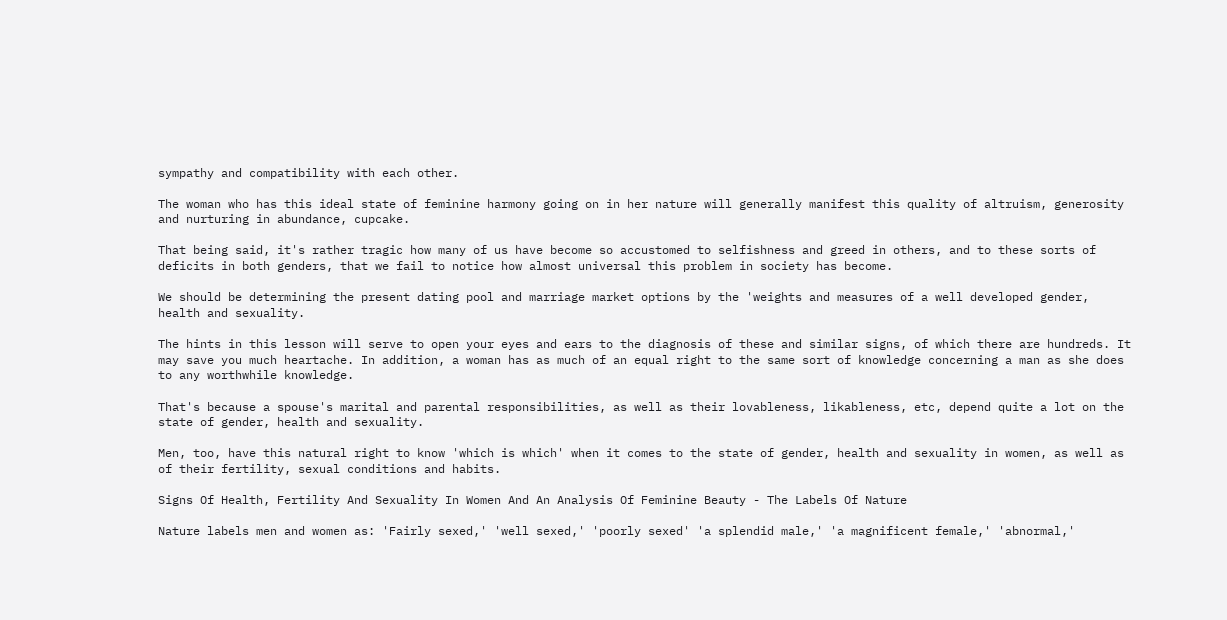sympathy and compatibility with each other.

The woman who has this ideal state of feminine harmony going on in her nature will generally manifest this quality of altruism, generosity and nurturing in abundance, cupcake.

That being said, it's rather tragic how many of us have become so accustomed to selfishness and greed in others, and to these sorts of deficits in both genders, that we fail to notice how almost universal this problem in society has become.

We should be determining the present dating pool and marriage market options by the 'weights and measures of a well developed gender, health and sexuality.

The hints in this lesson will serve to open your eyes and ears to the diagnosis of these and similar signs, of which there are hundreds. It may save you much heartache. In addition, a woman has as much of an equal right to the same sort of knowledge concerning a man as she does to any worthwhile knowledge.

That's because a spouse's marital and parental responsibilities, as well as their lovableness, likableness, etc, depend quite a lot on the state of gender, health and sexuality.

Men, too, have this natural right to know 'which is which' when it comes to the state of gender, health and sexuality in women, as well as of their fertility, sexual conditions and habits.

Signs Of Health, Fertility And Sexuality In Women And An Analysis Of Feminine Beauty - The Labels Of Nature

Nature labels men and women as: 'Fairly sexed,' 'well sexed,' 'poorly sexed' 'a splendid male,' 'a magnificent female,' 'abnormal,'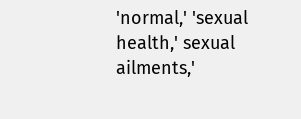'normal,' 'sexual health,' sexual ailments,'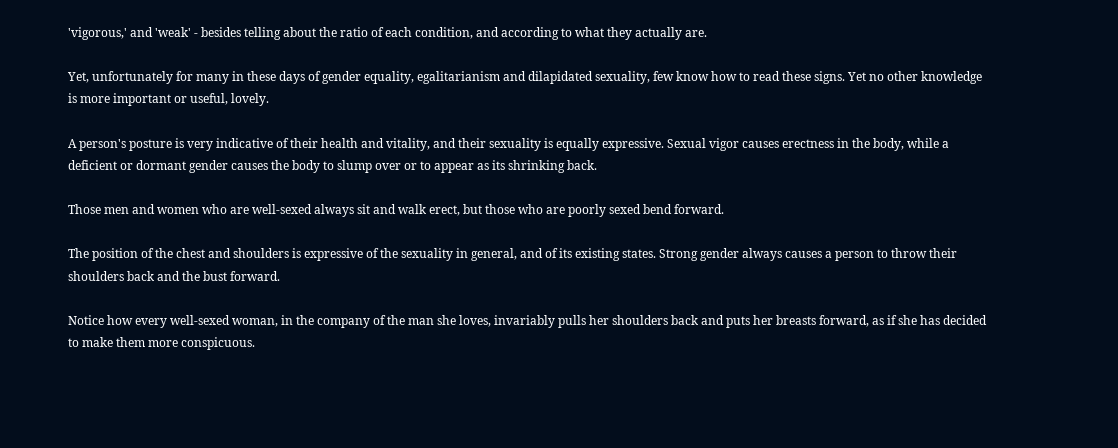'vigorous,' and 'weak' - besides telling about the ratio of each condition, and according to what they actually are.

Yet, unfortunately for many in these days of gender equality, egalitarianism and dilapidated sexuality, few know how to read these signs. Yet no other knowledge is more important or useful, lovely.

A person's posture is very indicative of their health and vitality, and their sexuality is equally expressive. Sexual vigor causes erectness in the body, while a deficient or dormant gender causes the body to slump over or to appear as its shrinking back.

Those men and women who are well-sexed always sit and walk erect, but those who are poorly sexed bend forward.

The position of the chest and shoulders is expressive of the sexuality in general, and of its existing states. Strong gender always causes a person to throw their shoulders back and the bust forward.

Notice how every well-sexed woman, in the company of the man she loves, invariably pulls her shoulders back and puts her breasts forward, as if she has decided to make them more conspicuous.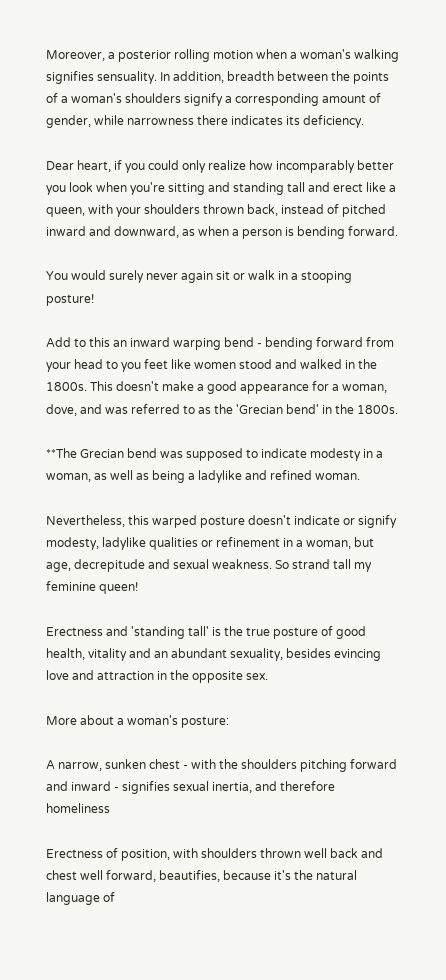Moreover, a posterior rolling motion when a woman's walking signifies sensuality. In addition, breadth between the points of a woman's shoulders signify a corresponding amount of gender, while narrowness there indicates its deficiency.

Dear heart, if you could only realize how incomparably better you look when you're sitting and standing tall and erect like a queen, with your shoulders thrown back, instead of pitched inward and downward, as when a person is bending forward.

You would surely never again sit or walk in a stooping posture!

Add to this an inward warping bend - bending forward from your head to you feet like women stood and walked in the 1800s. This doesn't make a good appearance for a woman, dove, and was referred to as the 'Grecian bend' in the 1800s.

**The Grecian bend was supposed to indicate modesty in a woman, as well as being a ladylike and refined woman.

Nevertheless, this warped posture doesn't indicate or signify modesty, ladylike qualities or refinement in a woman, but age, decrepitude and sexual weakness. So strand tall my feminine queen!

Erectness and 'standing tall' is the true posture of good health, vitality and an abundant sexuality, besides evincing love and attraction in the opposite sex.

More about a woman's posture:

A narrow, sunken chest - with the shoulders pitching forward and inward - signifies sexual inertia, and therefore homeliness

Erectness of position, with shoulders thrown well back and chest well forward, beautifies, because it's the natural language of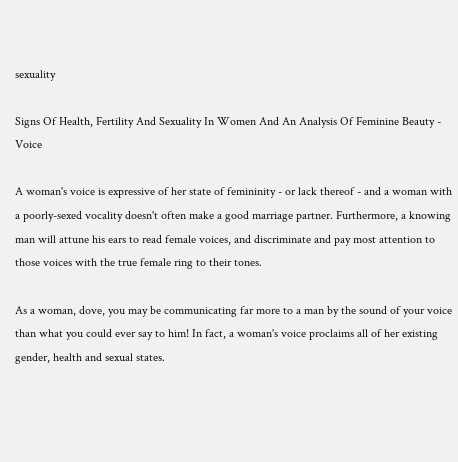sexuality

Signs Of Health, Fertility And Sexuality In Women And An Analysis Of Feminine Beauty - Voice

A woman's voice is expressive of her state of femininity - or lack thereof - and a woman with a poorly-sexed vocality doesn't often make a good marriage partner. Furthermore, a knowing man will attune his ears to read female voices, and discriminate and pay most attention to those voices with the true female ring to their tones.

As a woman, dove, you may be communicating far more to a man by the sound of your voice than what you could ever say to him! In fact, a woman's voice proclaims all of her existing gender, health and sexual states.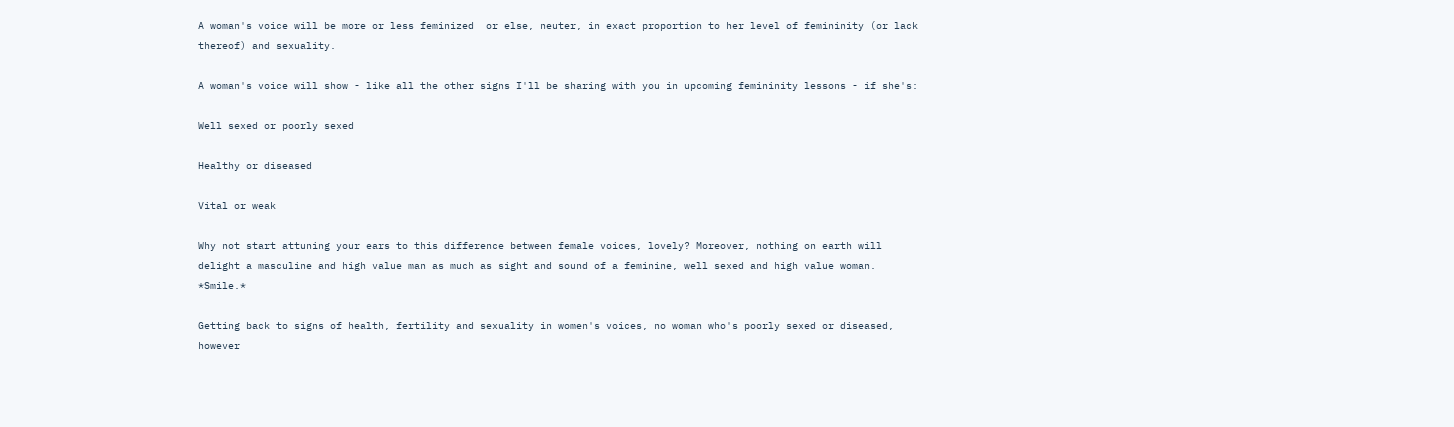A woman's voice will be more or less feminized  or else, neuter, in exact proportion to her level of femininity (or lack thereof) and sexuality.

A woman's voice will show - like all the other signs I'll be sharing with you in upcoming femininity lessons - if she's:

Well sexed or poorly sexed

Healthy or diseased

Vital or weak

Why not start attuning your ears to this difference between female voices, lovely? Moreover, nothing on earth will delight a masculine and high value man as much as sight and sound of a feminine, well sexed and high value woman. *Smile.*

Getting back to signs of health, fertility and sexuality in women's voices, no woman who's poorly sexed or diseased, however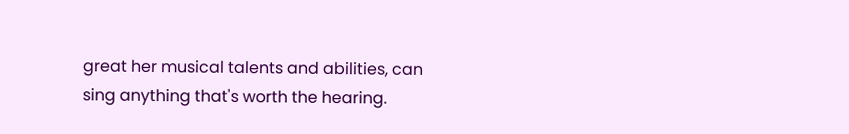great her musical talents and abilities, can sing anything that's worth the hearing.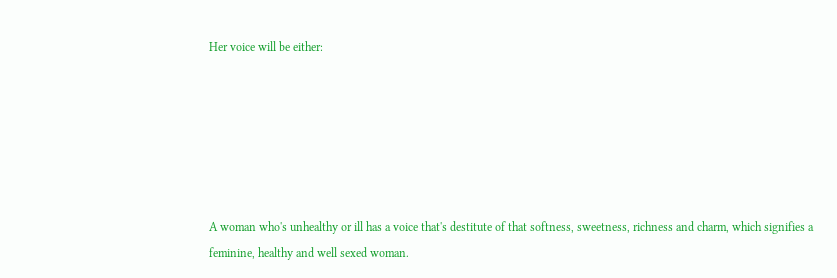Her voice will be either:






A woman who's unhealthy or ill has a voice that's destitute of that softness, sweetness, richness and charm, which signifies a feminine, healthy and well sexed woman.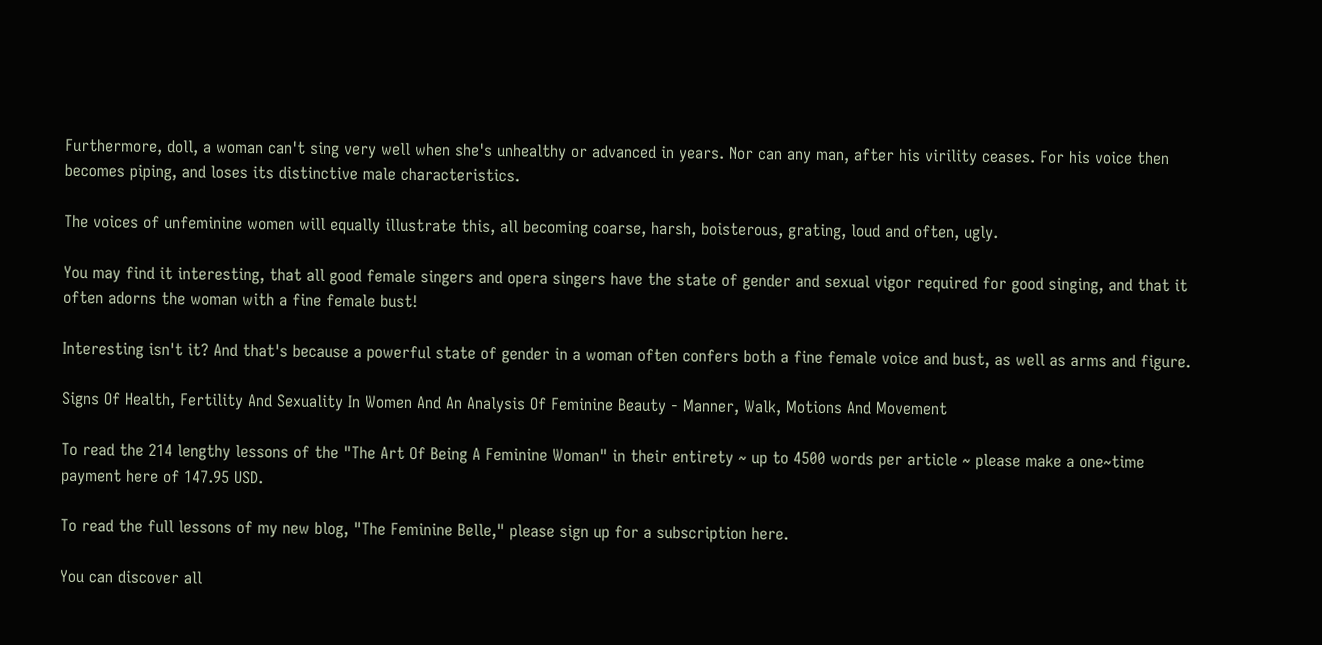Furthermore, doll, a woman can't sing very well when she's unhealthy or advanced in years. Nor can any man, after his virility ceases. For his voice then becomes piping, and loses its distinctive male characteristics.

The voices of unfeminine women will equally illustrate this, all becoming coarse, harsh, boisterous, grating, loud and often, ugly.

You may find it interesting, that all good female singers and opera singers have the state of gender and sexual vigor required for good singing, and that it often adorns the woman with a fine female bust!

Interesting isn't it? And that's because a powerful state of gender in a woman often confers both a fine female voice and bust, as well as arms and figure.

Signs Of Health, Fertility And Sexuality In Women And An Analysis Of Feminine Beauty - Manner, Walk, Motions And Movement

To read the 214 lengthy lessons of the "The Art Of Being A Feminine Woman" in their entirety ~ up to 4500 words per article ~ please make a one~time payment here of 147.95 USD.

To read the full lessons of my new blog, "The Feminine Belle," please sign up for a subscription here.

You can discover all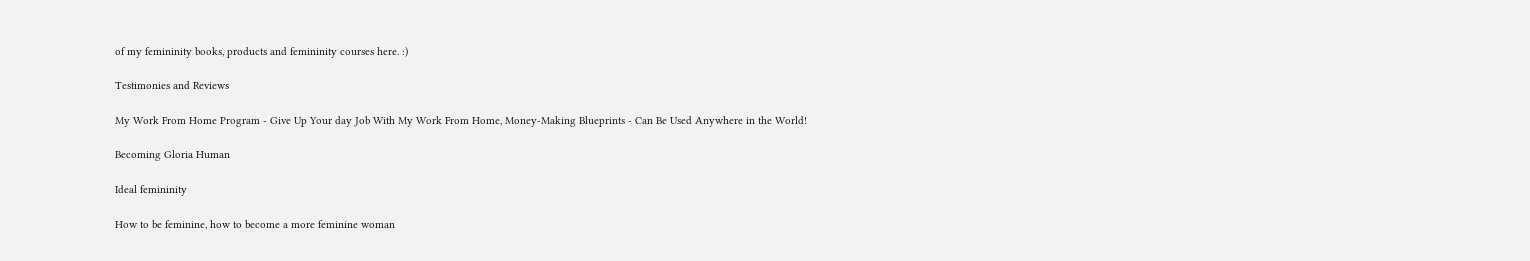of my femininity books, products and femininity courses here. :)

Testimonies and Reviews

My Work From Home Program - Give Up Your day Job With My Work From Home, Money-Making Blueprints - Can Be Used Anywhere in the World!

Becoming Gloria Human

Ideal femininity

How to be feminine, how to become a more feminine woman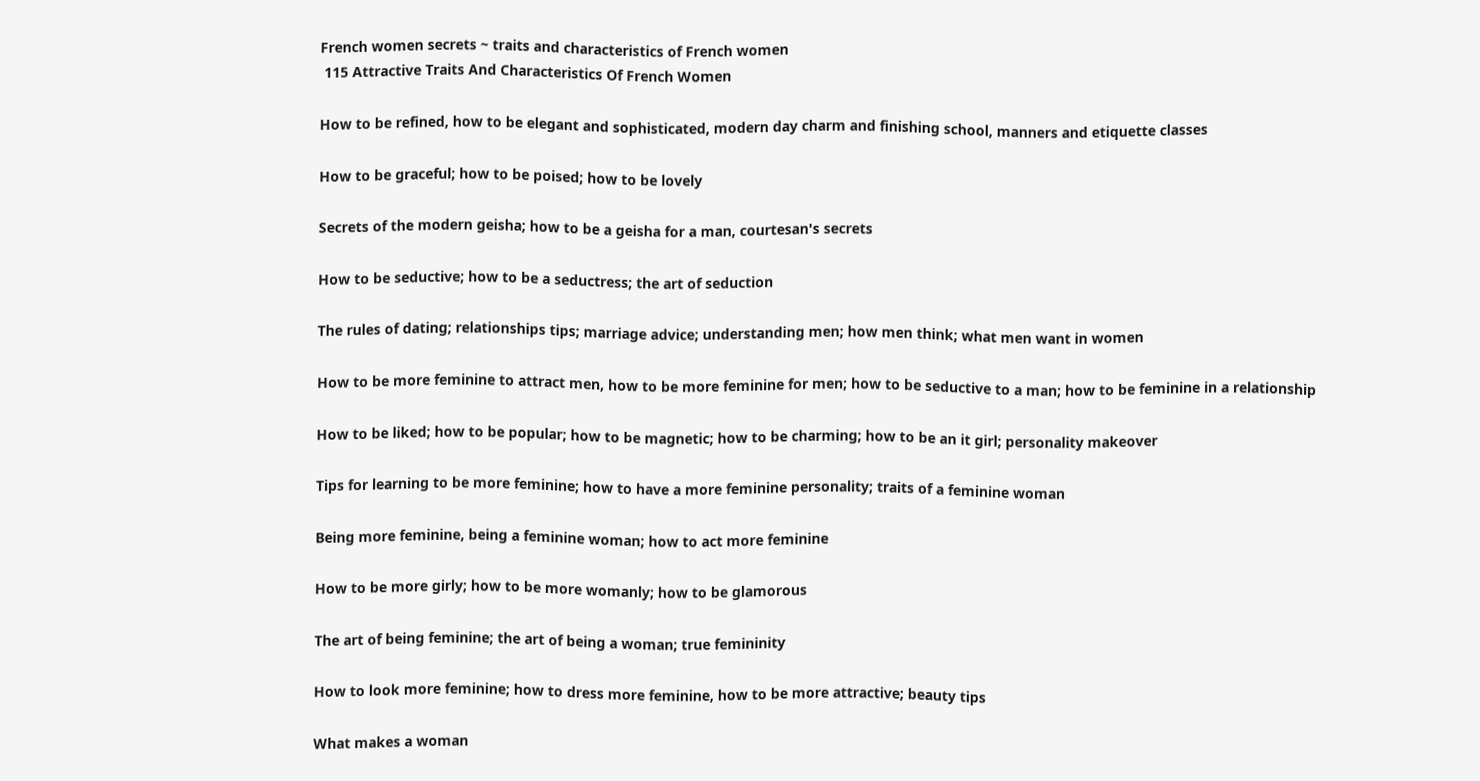French women secrets ~ traits and characteristics of French women
 115 Attractive Traits And Characteristics Of French Women

How to be refined, how to be elegant and sophisticated, modern day charm and finishing school, manners and etiquette classes

How to be graceful; how to be poised; how to be lovely

Secrets of the modern geisha; how to be a geisha for a man, courtesan's secrets

How to be seductive; how to be a seductress; the art of seduction

The rules of dating; relationships tips; marriage advice; understanding men; how men think; what men want in women

How to be more feminine to attract men, how to be more feminine for men; how to be seductive to a man; how to be feminine in a relationship

How to be liked; how to be popular; how to be magnetic; how to be charming; how to be an it girl; personality makeover

Tips for learning to be more feminine; how to have a more feminine personality; traits of a feminine woman

Being more feminine, being a feminine woman; how to act more feminine

How to be more girly; how to be more womanly; how to be glamorous

The art of being feminine; the art of being a woman; true femininity

How to look more feminine; how to dress more feminine, how to be more attractive; beauty tips

What makes a woman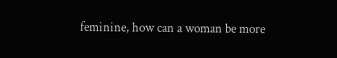feminine, how can a woman be more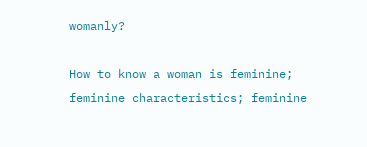womanly?

How to know a woman is feminine; feminine characteristics; feminine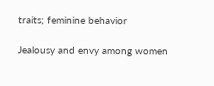traits; feminine behavior

Jealousy and envy among women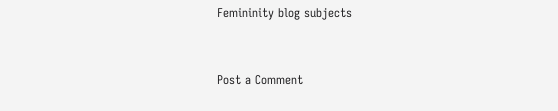Femininity blog subjects


Post a Comment